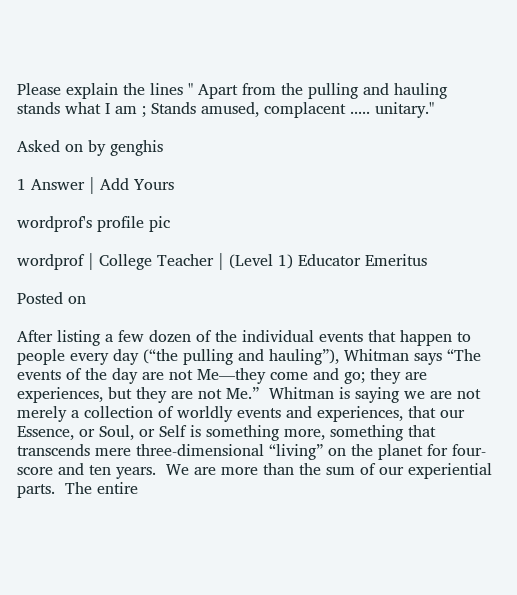Please explain the lines " Apart from the pulling and hauling stands what I am ; Stands amused, complacent ..... unitary."

Asked on by genghis

1 Answer | Add Yours

wordprof's profile pic

wordprof | College Teacher | (Level 1) Educator Emeritus

Posted on

After listing a few dozen of the individual events that happen to people every day (“the pulling and hauling”), Whitman says “The events of the day are not Me—they come and go; they are experiences, but they are not Me.”  Whitman is saying we are not merely a collection of worldly events and experiences, that our Essence, or Soul, or Self is something more, something that transcends mere three-dimensional “living” on the planet for four-score and ten years.  We are more than the sum of our experiential parts.  The entire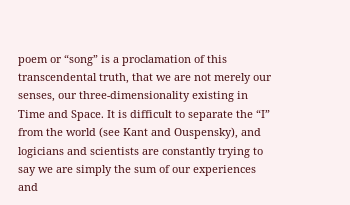poem or “song” is a proclamation of this transcendental truth, that we are not merely our senses, our three-dimensionality existing in Time and Space. It is difficult to separate the “I” from the world (see Kant and Ouspensky), and logicians and scientists are constantly trying to say we are simply the sum of our experiences and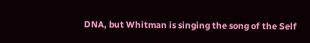DNA, but Whitman is singing the song of the Self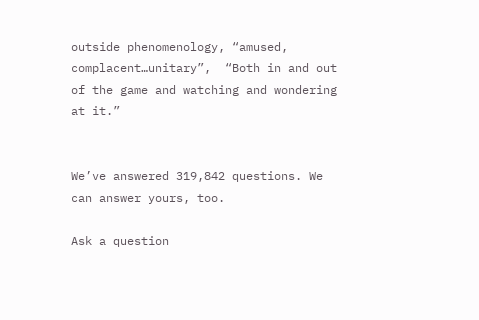outside phenomenology, “amused, complacent…unitary”,  “Both in and out of the game and watching and wondering at it.”


We’ve answered 319,842 questions. We can answer yours, too.

Ask a question